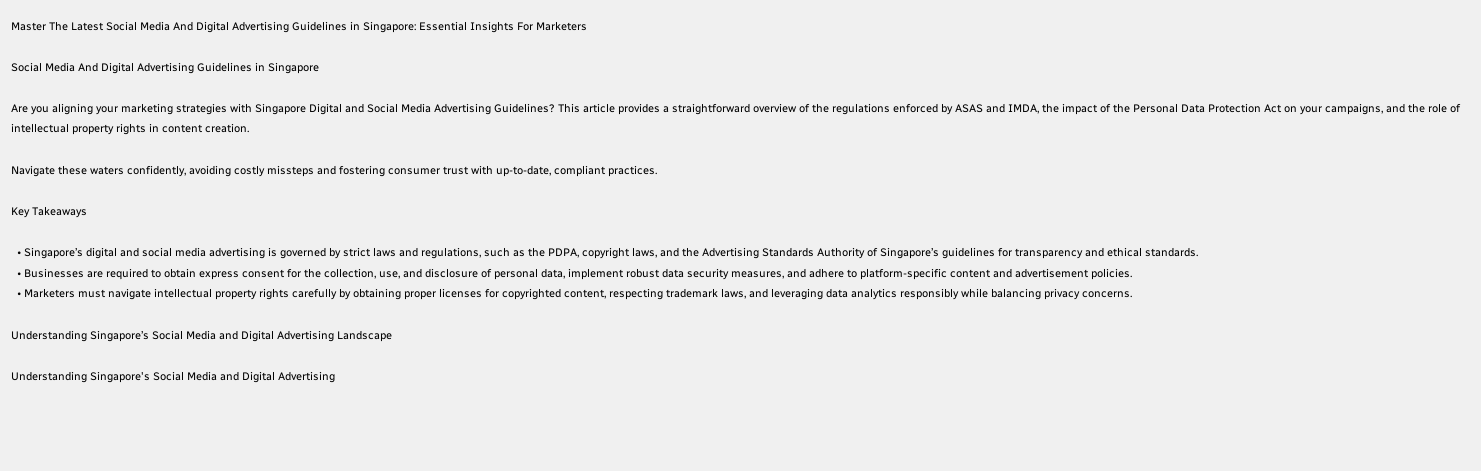Master The Latest Social Media And Digital Advertising Guidelines in Singapore: Essential Insights For Marketers

Social Media And Digital Advertising Guidelines in Singapore

Are you aligning your marketing strategies with Singapore Digital and Social Media Advertising Guidelines? This article provides a straightforward overview of the regulations enforced by ASAS and IMDA, the impact of the Personal Data Protection Act on your campaigns, and the role of intellectual property rights in content creation.

Navigate these waters confidently, avoiding costly missteps and fostering consumer trust with up-to-date, compliant practices.

Key Takeaways

  • Singapore’s digital and social media advertising is governed by strict laws and regulations, such as the PDPA, copyright laws, and the Advertising Standards Authority of Singapore’s guidelines for transparency and ethical standards.
  • Businesses are required to obtain express consent for the collection, use, and disclosure of personal data, implement robust data security measures, and adhere to platform-specific content and advertisement policies.
  • Marketers must navigate intellectual property rights carefully by obtaining proper licenses for copyrighted content, respecting trademark laws, and leveraging data analytics responsibly while balancing privacy concerns.

Understanding Singapore’s Social Media and Digital Advertising Landscape

Understanding Singapore's Social Media and Digital Advertising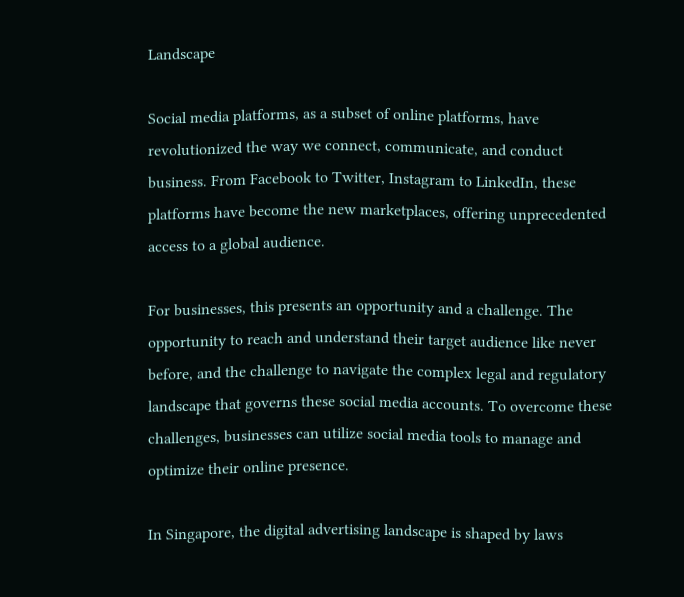Landscape

Social media platforms, as a subset of online platforms, have revolutionized the way we connect, communicate, and conduct business. From Facebook to Twitter, Instagram to LinkedIn, these platforms have become the new marketplaces, offering unprecedented access to a global audience.

For businesses, this presents an opportunity and a challenge. The opportunity to reach and understand their target audience like never before, and the challenge to navigate the complex legal and regulatory landscape that governs these social media accounts. To overcome these challenges, businesses can utilize social media tools to manage and optimize their online presence.

In Singapore, the digital advertising landscape is shaped by laws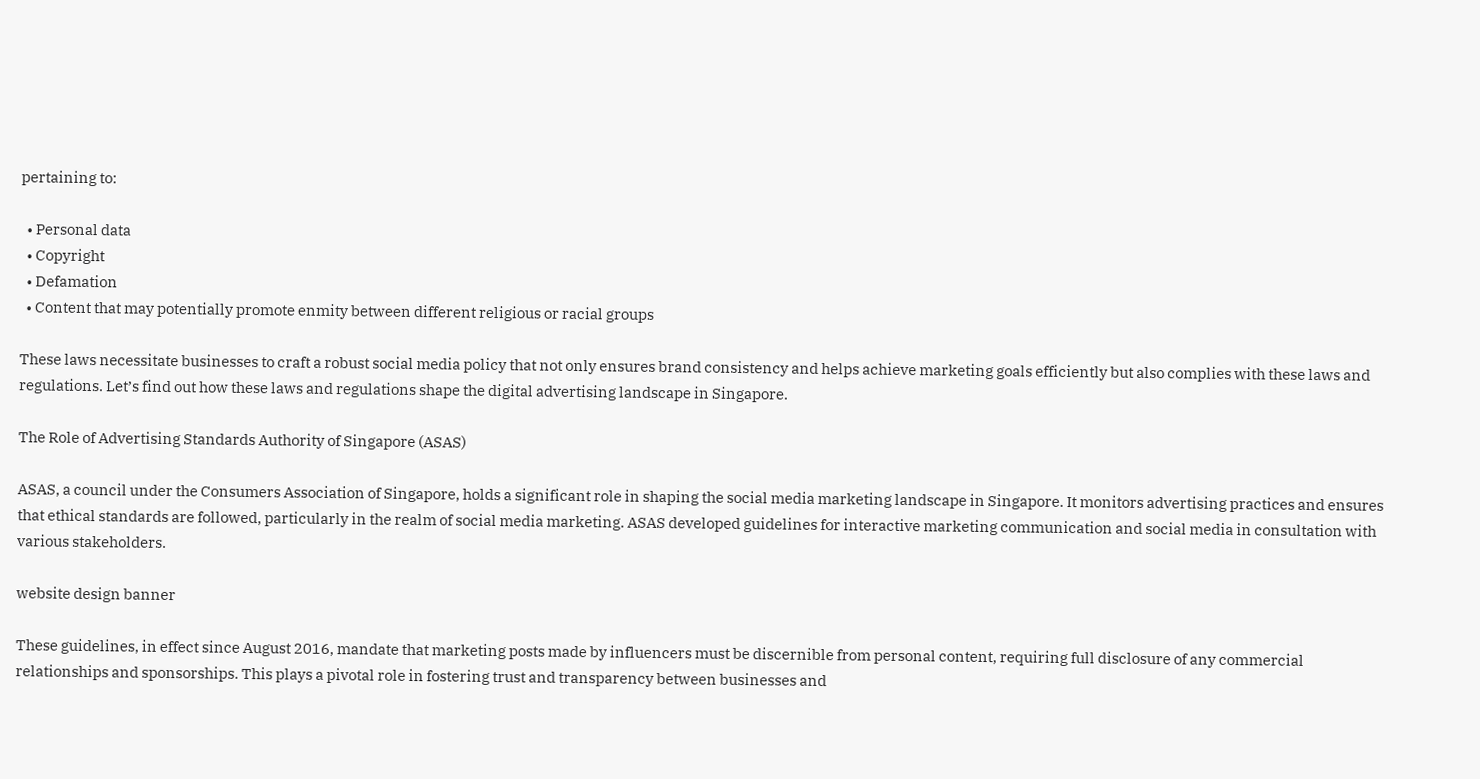pertaining to:

  • Personal data
  • Copyright
  • Defamation
  • Content that may potentially promote enmity between different religious or racial groups

These laws necessitate businesses to craft a robust social media policy that not only ensures brand consistency and helps achieve marketing goals efficiently but also complies with these laws and regulations. Let’s find out how these laws and regulations shape the digital advertising landscape in Singapore.

The Role of Advertising Standards Authority of Singapore (ASAS)

ASAS, a council under the Consumers Association of Singapore, holds a significant role in shaping the social media marketing landscape in Singapore. It monitors advertising practices and ensures that ethical standards are followed, particularly in the realm of social media marketing. ASAS developed guidelines for interactive marketing communication and social media in consultation with various stakeholders.

website design banner

These guidelines, in effect since August 2016, mandate that marketing posts made by influencers must be discernible from personal content, requiring full disclosure of any commercial relationships and sponsorships. This plays a pivotal role in fostering trust and transparency between businesses and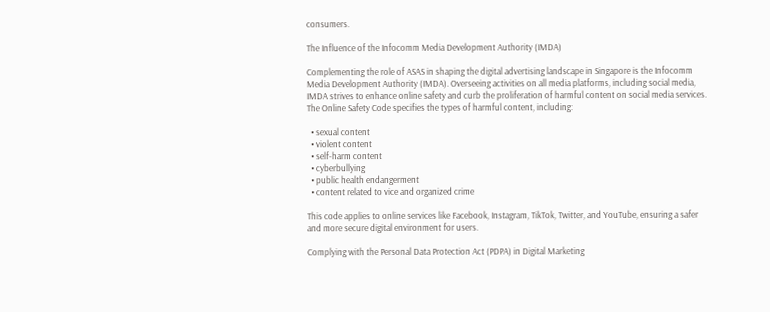consumers.

The Influence of the Infocomm Media Development Authority (IMDA)

Complementing the role of ASAS in shaping the digital advertising landscape in Singapore is the Infocomm Media Development Authority (IMDA). Overseeing activities on all media platforms, including social media, IMDA strives to enhance online safety and curb the proliferation of harmful content on social media services. The Online Safety Code specifies the types of harmful content, including:

  • sexual content
  • violent content
  • self-harm content
  • cyberbullying
  • public health endangerment
  • content related to vice and organized crime

This code applies to online services like Facebook, Instagram, TikTok, Twitter, and YouTube, ensuring a safer and more secure digital environment for users.

Complying with the Personal Data Protection Act (PDPA) in Digital Marketing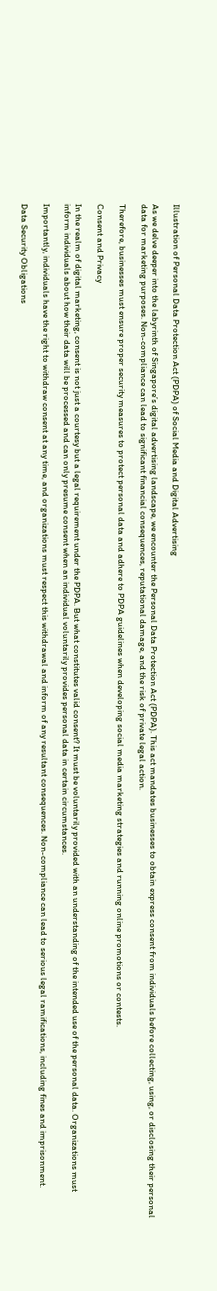Illustration of Personal Data Protection Act (PDPA) of Social Media and Digital Advertising

As we delve deeper into the labyrinth of Singapore’s digital advertising landscape, we encounter the Personal Data Protection Act (PDPA). This act mandates businesses to obtain express consent from individuals before collecting, using, or disclosing their personal data for marketing purposes. Non-compliance can lead to significant financial consequences, reputational damage, and the risk of private legal action.

Therefore, businesses must ensure proper security measures to protect personal data and adhere to PDPA guidelines when developing social media marketing strategies and running online promotions or contests.

Consent and Privacy

In the realm of digital marketing, consent is not just a courtesy but a legal requirement under the PDPA. But what constitutes valid consent? It must be voluntarily provided with an understanding of the intended use of the personal data. Organizations must inform individuals about how their data will be processed and can only presume consent when an individual voluntarily provides personal data in certain circumstances.

Importantly, individuals have the right to withdraw consent at any time, and organizations must respect this withdrawal and inform of any resultant consequences. Non-compliance can lead to serious legal ramifications, including fines and imprisonment.

Data Security Obligations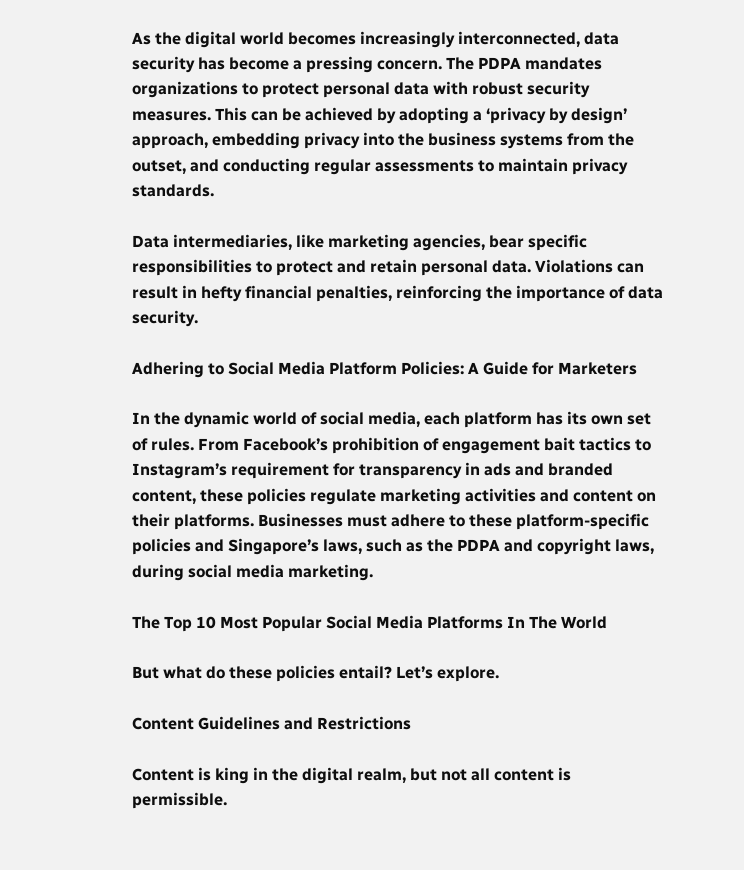As the digital world becomes increasingly interconnected, data security has become a pressing concern. The PDPA mandates organizations to protect personal data with robust security measures. This can be achieved by adopting a ‘privacy by design’ approach, embedding privacy into the business systems from the outset, and conducting regular assessments to maintain privacy standards.

Data intermediaries, like marketing agencies, bear specific responsibilities to protect and retain personal data. Violations can result in hefty financial penalties, reinforcing the importance of data security.

Adhering to Social Media Platform Policies: A Guide for Marketers

In the dynamic world of social media, each platform has its own set of rules. From Facebook’s prohibition of engagement bait tactics to Instagram’s requirement for transparency in ads and branded content, these policies regulate marketing activities and content on their platforms. Businesses must adhere to these platform-specific policies and Singapore’s laws, such as the PDPA and copyright laws, during social media marketing.

The Top 10 Most Popular Social Media Platforms In The World

But what do these policies entail? Let’s explore.

Content Guidelines and Restrictions

Content is king in the digital realm, but not all content is permissible.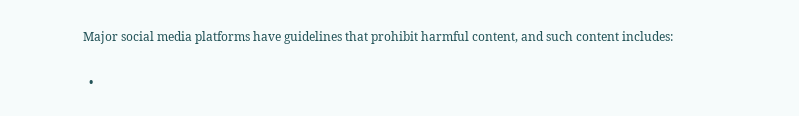Major social media platforms have guidelines that prohibit harmful content, and such content includes:

  •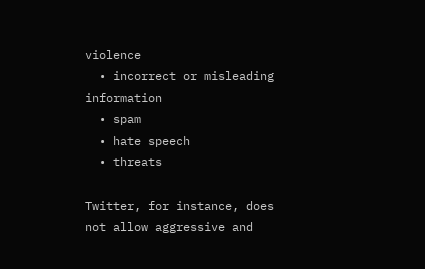violence
  • incorrect or misleading information
  • spam
  • hate speech
  • threats

Twitter, for instance, does not allow aggressive and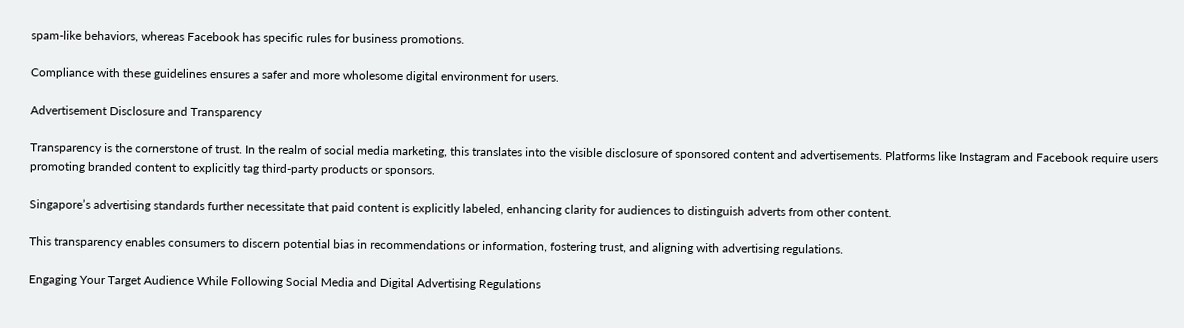spam-like behaviors, whereas Facebook has specific rules for business promotions.

Compliance with these guidelines ensures a safer and more wholesome digital environment for users.

Advertisement Disclosure and Transparency

Transparency is the cornerstone of trust. In the realm of social media marketing, this translates into the visible disclosure of sponsored content and advertisements. Platforms like Instagram and Facebook require users promoting branded content to explicitly tag third-party products or sponsors.

Singapore’s advertising standards further necessitate that paid content is explicitly labeled, enhancing clarity for audiences to distinguish adverts from other content.

This transparency enables consumers to discern potential bias in recommendations or information, fostering trust, and aligning with advertising regulations.

Engaging Your Target Audience While Following Social Media and Digital Advertising Regulations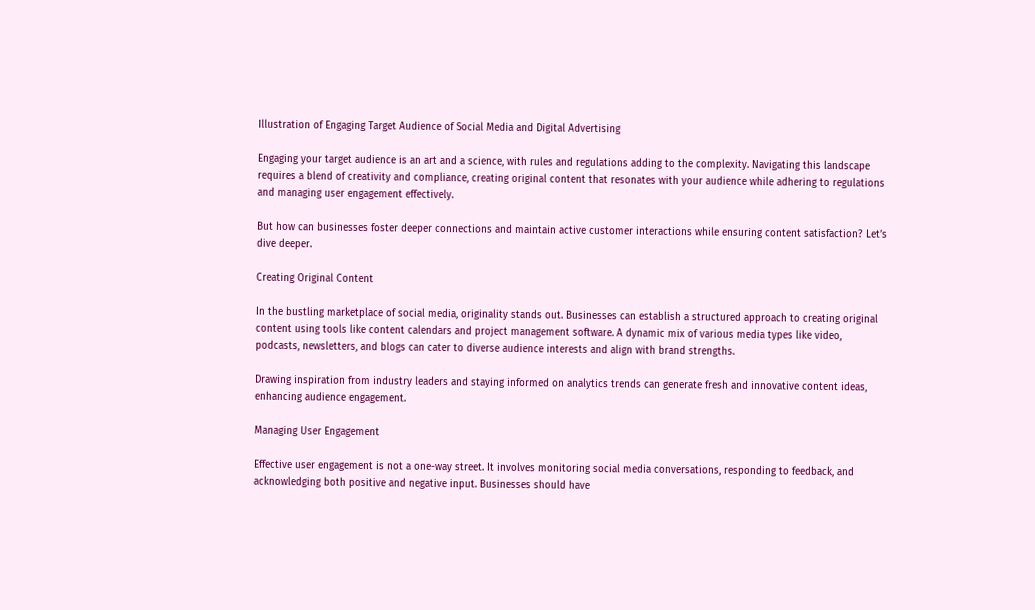Illustration of Engaging Target Audience of Social Media and Digital Advertising

Engaging your target audience is an art and a science, with rules and regulations adding to the complexity. Navigating this landscape requires a blend of creativity and compliance, creating original content that resonates with your audience while adhering to regulations and managing user engagement effectively.

But how can businesses foster deeper connections and maintain active customer interactions while ensuring content satisfaction? Let’s dive deeper.

Creating Original Content

In the bustling marketplace of social media, originality stands out. Businesses can establish a structured approach to creating original content using tools like content calendars and project management software. A dynamic mix of various media types like video, podcasts, newsletters, and blogs can cater to diverse audience interests and align with brand strengths.

Drawing inspiration from industry leaders and staying informed on analytics trends can generate fresh and innovative content ideas, enhancing audience engagement.

Managing User Engagement

Effective user engagement is not a one-way street. It involves monitoring social media conversations, responding to feedback, and acknowledging both positive and negative input. Businesses should have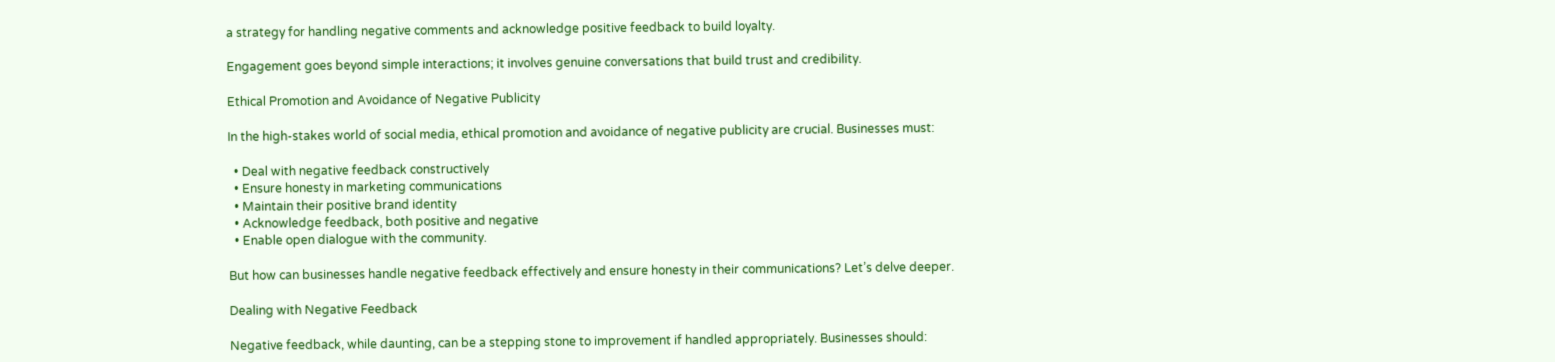a strategy for handling negative comments and acknowledge positive feedback to build loyalty.

Engagement goes beyond simple interactions; it involves genuine conversations that build trust and credibility.

Ethical Promotion and Avoidance of Negative Publicity

In the high-stakes world of social media, ethical promotion and avoidance of negative publicity are crucial. Businesses must:

  • Deal with negative feedback constructively
  • Ensure honesty in marketing communications
  • Maintain their positive brand identity
  • Acknowledge feedback, both positive and negative
  • Enable open dialogue with the community.

But how can businesses handle negative feedback effectively and ensure honesty in their communications? Let’s delve deeper.

Dealing with Negative Feedback

Negative feedback, while daunting, can be a stepping stone to improvement if handled appropriately. Businesses should: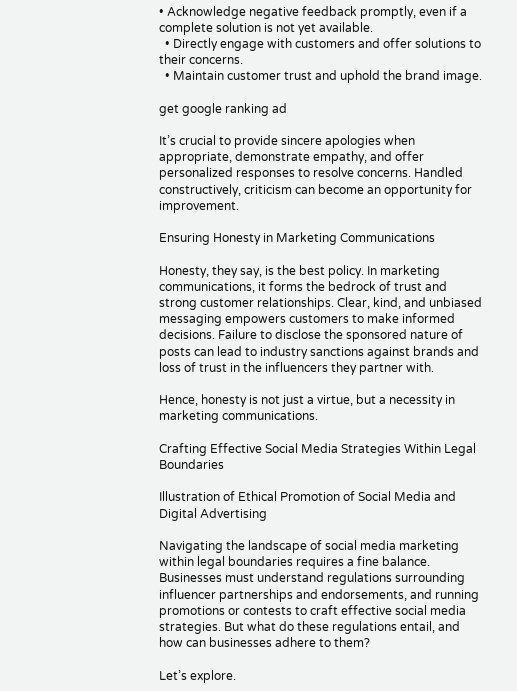• Acknowledge negative feedback promptly, even if a complete solution is not yet available.
  • Directly engage with customers and offer solutions to their concerns.
  • Maintain customer trust and uphold the brand image.

get google ranking ad

It’s crucial to provide sincere apologies when appropriate, demonstrate empathy, and offer personalized responses to resolve concerns. Handled constructively, criticism can become an opportunity for improvement.

Ensuring Honesty in Marketing Communications

Honesty, they say, is the best policy. In marketing communications, it forms the bedrock of trust and strong customer relationships. Clear, kind, and unbiased messaging empowers customers to make informed decisions. Failure to disclose the sponsored nature of posts can lead to industry sanctions against brands and loss of trust in the influencers they partner with.

Hence, honesty is not just a virtue, but a necessity in marketing communications.

Crafting Effective Social Media Strategies Within Legal Boundaries

Illustration of Ethical Promotion of Social Media and Digital Advertising

Navigating the landscape of social media marketing within legal boundaries requires a fine balance. Businesses must understand regulations surrounding influencer partnerships and endorsements, and running promotions or contests to craft effective social media strategies. But what do these regulations entail, and how can businesses adhere to them?

Let’s explore.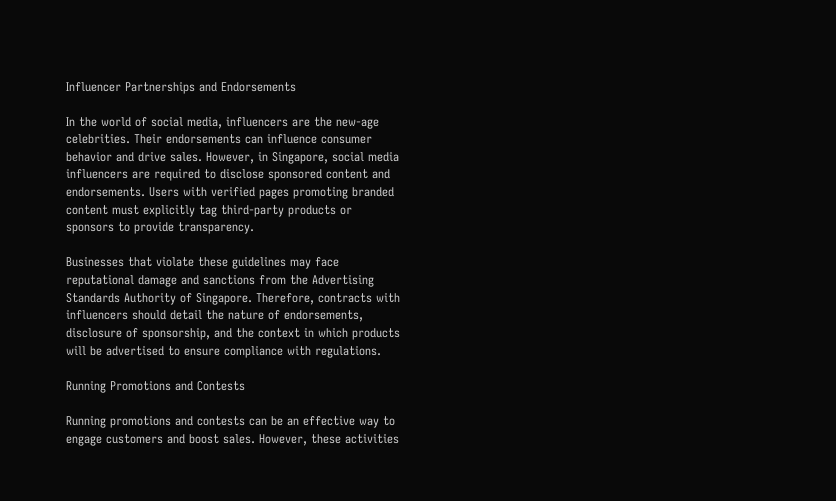Influencer Partnerships and Endorsements

In the world of social media, influencers are the new-age celebrities. Their endorsements can influence consumer behavior and drive sales. However, in Singapore, social media influencers are required to disclose sponsored content and endorsements. Users with verified pages promoting branded content must explicitly tag third-party products or sponsors to provide transparency.

Businesses that violate these guidelines may face reputational damage and sanctions from the Advertising Standards Authority of Singapore. Therefore, contracts with influencers should detail the nature of endorsements, disclosure of sponsorship, and the context in which products will be advertised to ensure compliance with regulations.

Running Promotions and Contests

Running promotions and contests can be an effective way to engage customers and boost sales. However, these activities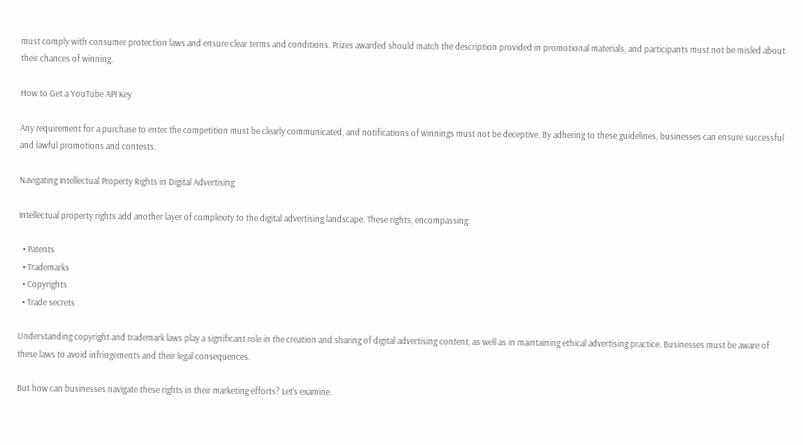must comply with consumer protection laws and ensure clear terms and conditions. Prizes awarded should match the description provided in promotional materials, and participants must not be misled about their chances of winning.

How to Get a YouTube API Key

Any requirement for a purchase to enter the competition must be clearly communicated, and notifications of winnings must not be deceptive. By adhering to these guidelines, businesses can ensure successful and lawful promotions and contests.

Navigating Intellectual Property Rights in Digital Advertising

Intellectual property rights add another layer of complexity to the digital advertising landscape. These rights, encompassing:

  • Patents
  • Trademarks
  • Copyrights
  • Trade secrets

Understanding copyright and trademark laws play a significant role in the creation and sharing of digital advertising content, as well as in maintaining ethical advertising practice. Businesses must be aware of these laws to avoid infringements and their legal consequences.

But how can businesses navigate these rights in their marketing efforts? Let’s examine.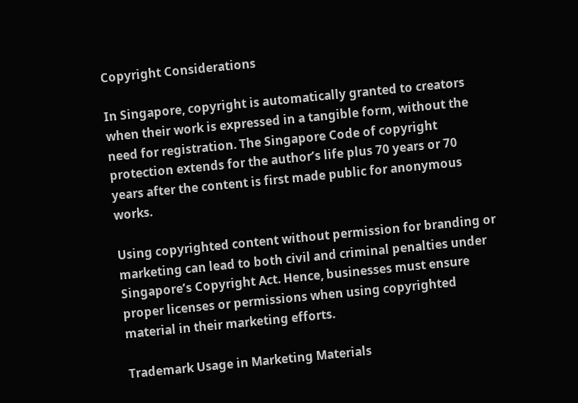Copyright Considerations

In Singapore, copyright is automatically granted to creators when their work is expressed in a tangible form, without the need for registration. The Singapore Code of copyright protection extends for the author’s life plus 70 years or 70 years after the content is first made public for anonymous works.

Using copyrighted content without permission for branding or marketing can lead to both civil and criminal penalties under Singapore’s Copyright Act. Hence, businesses must ensure proper licenses or permissions when using copyrighted material in their marketing efforts.

Trademark Usage in Marketing Materials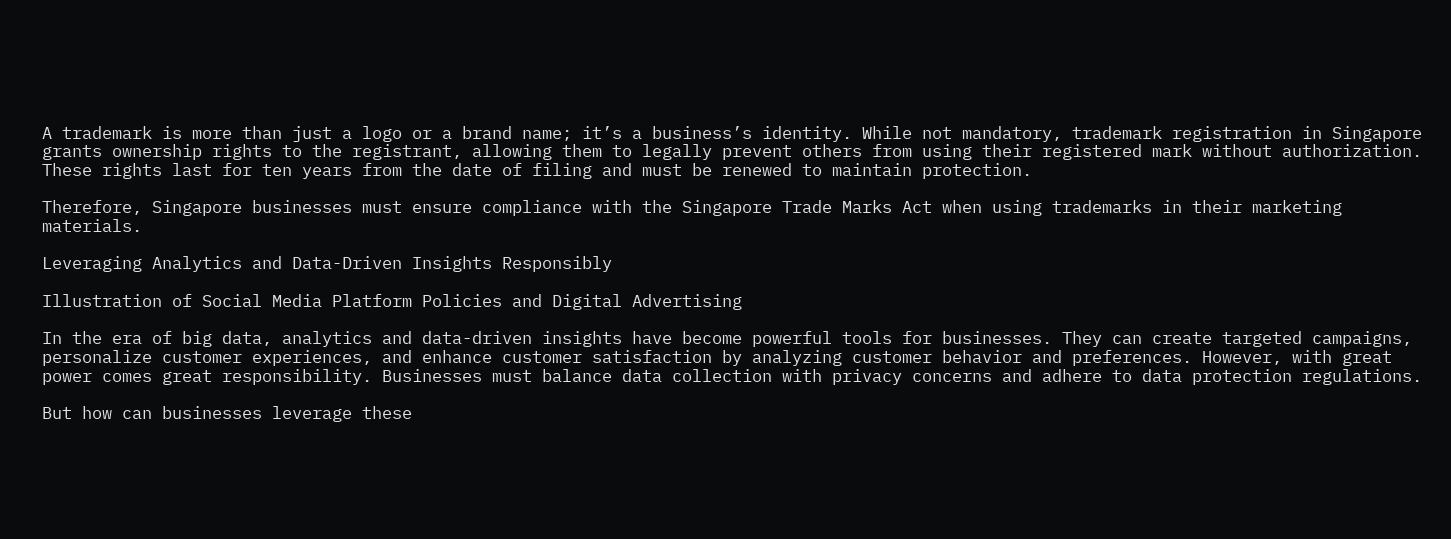A trademark is more than just a logo or a brand name; it’s a business’s identity. While not mandatory, trademark registration in Singapore grants ownership rights to the registrant, allowing them to legally prevent others from using their registered mark without authorization. These rights last for ten years from the date of filing and must be renewed to maintain protection.

Therefore, Singapore businesses must ensure compliance with the Singapore Trade Marks Act when using trademarks in their marketing materials.

Leveraging Analytics and Data-Driven Insights Responsibly

Illustration of Social Media Platform Policies and Digital Advertising

In the era of big data, analytics and data-driven insights have become powerful tools for businesses. They can create targeted campaigns, personalize customer experiences, and enhance customer satisfaction by analyzing customer behavior and preferences. However, with great power comes great responsibility. Businesses must balance data collection with privacy concerns and adhere to data protection regulations.

But how can businesses leverage these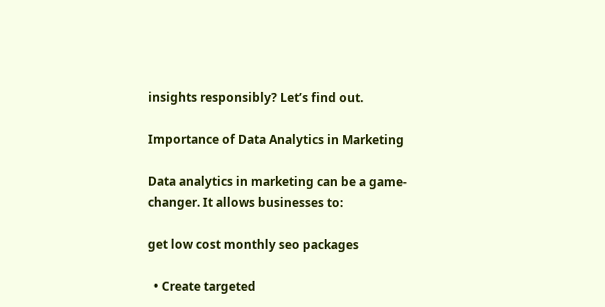insights responsibly? Let’s find out.

Importance of Data Analytics in Marketing

Data analytics in marketing can be a game-changer. It allows businesses to:

get low cost monthly seo packages

  • Create targeted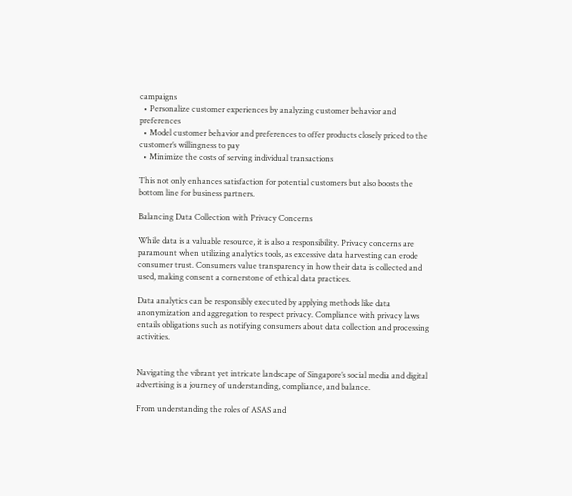campaigns
  • Personalize customer experiences by analyzing customer behavior and preferences
  • Model customer behavior and preferences to offer products closely priced to the customer’s willingness to pay
  • Minimize the costs of serving individual transactions

This not only enhances satisfaction for potential customers but also boosts the bottom line for business partners.

Balancing Data Collection with Privacy Concerns

While data is a valuable resource, it is also a responsibility. Privacy concerns are paramount when utilizing analytics tools, as excessive data harvesting can erode consumer trust. Consumers value transparency in how their data is collected and used, making consent a cornerstone of ethical data practices.

Data analytics can be responsibly executed by applying methods like data anonymization and aggregation to respect privacy. Compliance with privacy laws entails obligations such as notifying consumers about data collection and processing activities.


Navigating the vibrant yet intricate landscape of Singapore’s social media and digital advertising is a journey of understanding, compliance, and balance.

From understanding the roles of ASAS and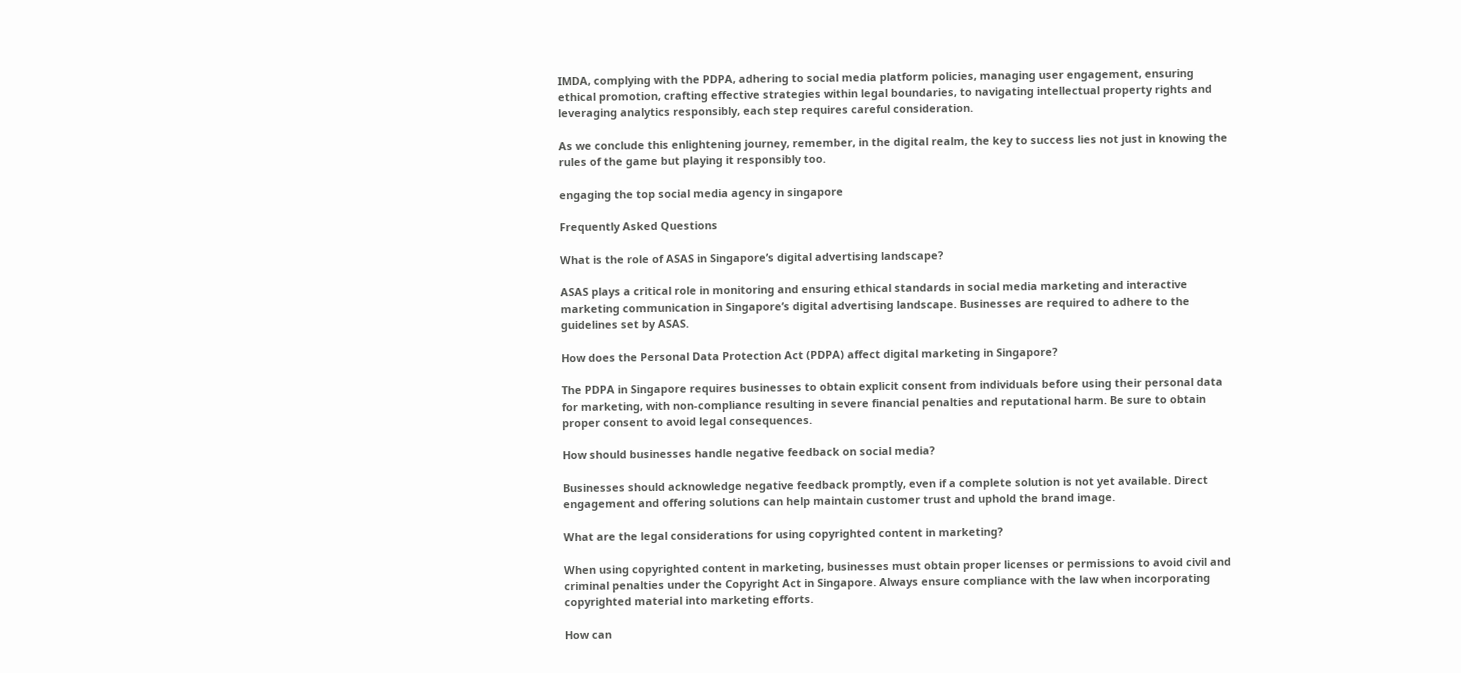IMDA, complying with the PDPA, adhering to social media platform policies, managing user engagement, ensuring ethical promotion, crafting effective strategies within legal boundaries, to navigating intellectual property rights and leveraging analytics responsibly, each step requires careful consideration.

As we conclude this enlightening journey, remember, in the digital realm, the key to success lies not just in knowing the rules of the game but playing it responsibly too.

engaging the top social media agency in singapore

Frequently Asked Questions

What is the role of ASAS in Singapore’s digital advertising landscape?

ASAS plays a critical role in monitoring and ensuring ethical standards in social media marketing and interactive marketing communication in Singapore’s digital advertising landscape. Businesses are required to adhere to the guidelines set by ASAS.

How does the Personal Data Protection Act (PDPA) affect digital marketing in Singapore?

The PDPA in Singapore requires businesses to obtain explicit consent from individuals before using their personal data for marketing, with non-compliance resulting in severe financial penalties and reputational harm. Be sure to obtain proper consent to avoid legal consequences.

How should businesses handle negative feedback on social media?

Businesses should acknowledge negative feedback promptly, even if a complete solution is not yet available. Direct engagement and offering solutions can help maintain customer trust and uphold the brand image.

What are the legal considerations for using copyrighted content in marketing?

When using copyrighted content in marketing, businesses must obtain proper licenses or permissions to avoid civil and criminal penalties under the Copyright Act in Singapore. Always ensure compliance with the law when incorporating copyrighted material into marketing efforts.

How can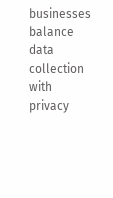businesses balance data collection with privacy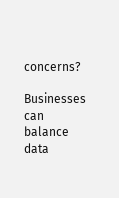concerns?

Businesses can balance data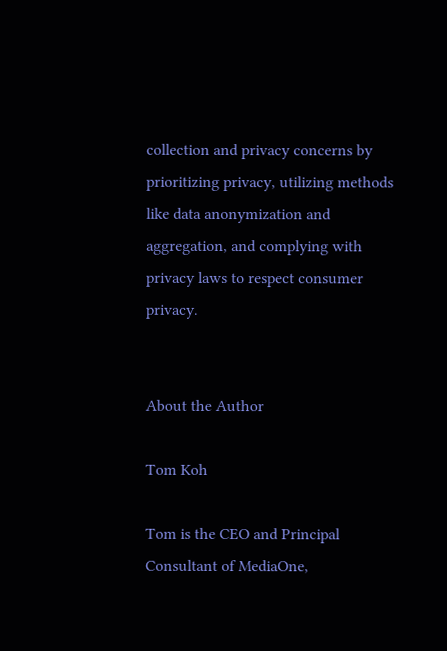collection and privacy concerns by prioritizing privacy, utilizing methods like data anonymization and aggregation, and complying with privacy laws to respect consumer privacy.


About the Author

Tom Koh

Tom is the CEO and Principal Consultant of MediaOne,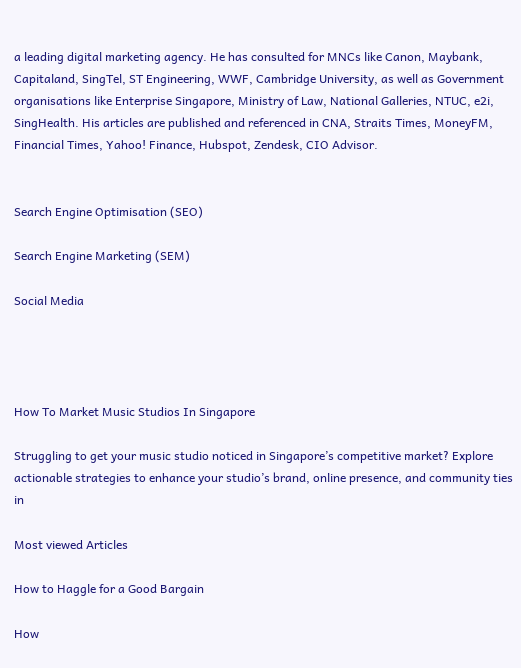a leading digital marketing agency. He has consulted for MNCs like Canon, Maybank, Capitaland, SingTel, ST Engineering, WWF, Cambridge University, as well as Government organisations like Enterprise Singapore, Ministry of Law, National Galleries, NTUC, e2i, SingHealth. His articles are published and referenced in CNA, Straits Times, MoneyFM, Financial Times, Yahoo! Finance, Hubspot, Zendesk, CIO Advisor.


Search Engine Optimisation (SEO)

Search Engine Marketing (SEM)

Social Media




How To Market Music Studios In Singapore

Struggling to get your music studio noticed in Singapore’s competitive market? Explore actionable strategies to enhance your studio’s brand, online presence, and community ties in

Most viewed Articles

How to Haggle for a Good Bargain

How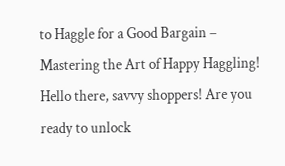to Haggle for a Good Bargain – Mastering the Art of Happy Haggling! Hello there, savvy shoppers! Are you ready to unlock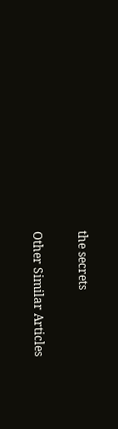the secrets

Other Similar Articles